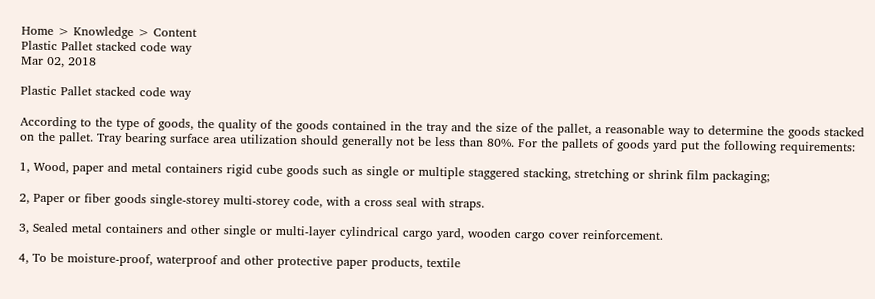Home > Knowledge > Content
Plastic Pallet stacked code way
Mar 02, 2018

Plastic Pallet stacked code way

According to the type of goods, the quality of the goods contained in the tray and the size of the pallet, a reasonable way to determine the goods stacked on the pallet. Tray bearing surface area utilization should generally not be less than 80%. For the pallets of goods yard put the following requirements:

1, Wood, paper and metal containers rigid cube goods such as single or multiple staggered stacking, stretching or shrink film packaging;

2, Paper or fiber goods single-storey multi-storey code, with a cross seal with straps.

3, Sealed metal containers and other single or multi-layer cylindrical cargo yard, wooden cargo cover reinforcement.

4, To be moisture-proof, waterproof and other protective paper products, textile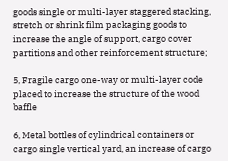goods single or multi-layer staggered stacking, stretch or shrink film packaging goods to increase the angle of support, cargo cover partitions and other reinforcement structure;

5, Fragile cargo one-way or multi-layer code placed to increase the structure of the wood baffle

6, Metal bottles of cylindrical containers or cargo single vertical yard, an increase of cargo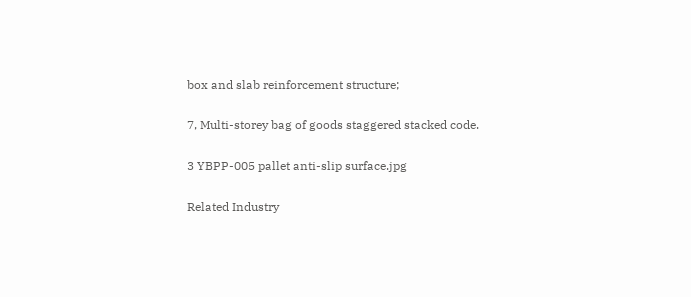box and slab reinforcement structure;

7, Multi-storey bag of goods staggered stacked code.

3 YBPP-005 pallet anti-slip surface.jpg

Related Industry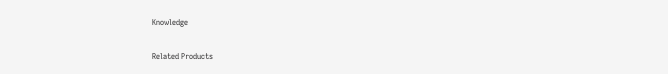Knowledge

Related Products